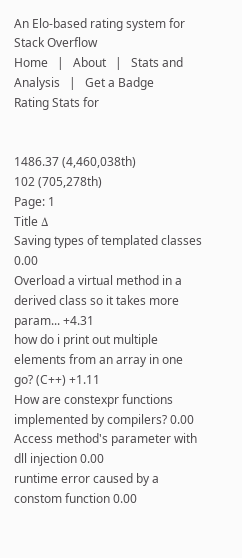An Elo-based rating system for Stack Overflow
Home   |   About   |   Stats and Analysis   |   Get a Badge
Rating Stats for


1486.37 (4,460,038th)
102 (705,278th)
Page: 1
Title Δ
Saving types of templated classes 0.00
Overload a virtual method in a derived class so it takes more param... +4.31
how do i print out multiple elements from an array in one go? (C++) +1.11
How are constexpr functions implemented by compilers? 0.00
Access method's parameter with dll injection 0.00
runtime error caused by a constom function 0.00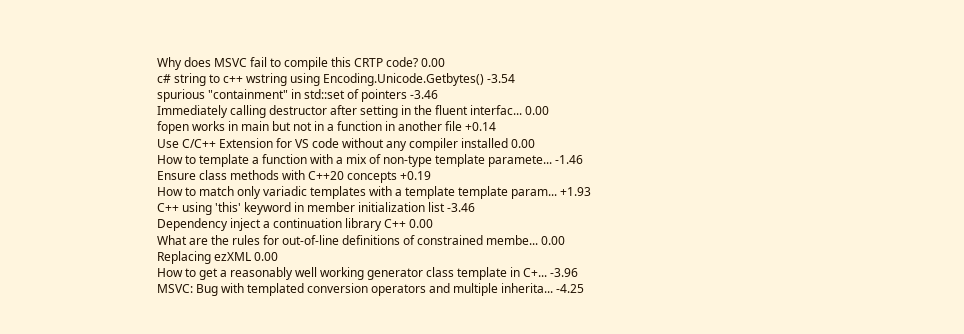Why does MSVC fail to compile this CRTP code? 0.00
c# string to c++ wstring using Encoding.Unicode.Getbytes() -3.54
spurious "containment" in std::set of pointers -3.46
Immediately calling destructor after setting in the fluent interfac... 0.00
fopen works in main but not in a function in another file +0.14
Use C/C++ Extension for VS code without any compiler installed 0.00
How to template a function with a mix of non-type template paramete... -1.46
Ensure class methods with C++20 concepts +0.19
How to match only variadic templates with a template template param... +1.93
C++ using 'this' keyword in member initialization list -3.46
Dependency inject a continuation library C++ 0.00
What are the rules for out-of-line definitions of constrained membe... 0.00
Replacing ezXML 0.00
How to get a reasonably well working generator class template in C+... -3.96
MSVC: Bug with templated conversion operators and multiple inherita... -4.25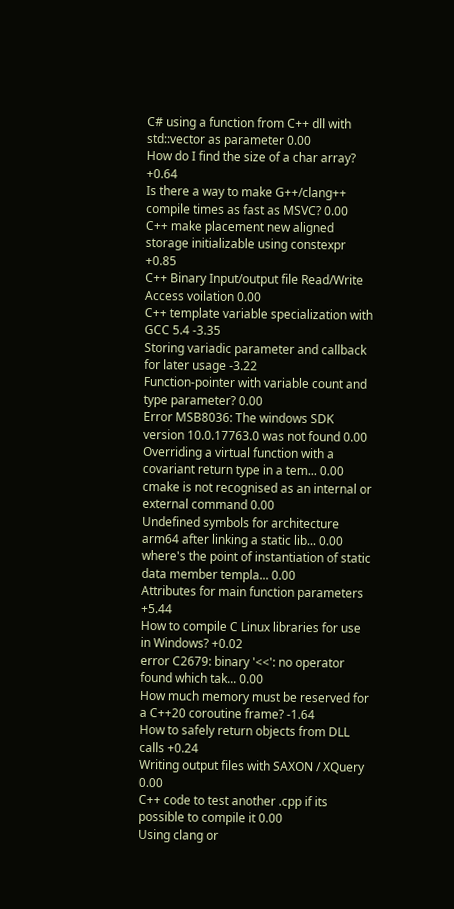C# using a function from C++ dll with std::vector as parameter 0.00
How do I find the size of a char array? +0.64
Is there a way to make G++/clang++ compile times as fast as MSVC? 0.00
C++ make placement new aligned storage initializable using constexpr +0.85
C++ Binary Input/output file Read/Write Access voilation 0.00
C++ template variable specialization with GCC 5.4 -3.35
Storing variadic parameter and callback for later usage -3.22
Function-pointer with variable count and type parameter? 0.00
Error MSB8036: The windows SDK version 10.0.17763.0 was not found 0.00
Overriding a virtual function with a covariant return type in a tem... 0.00
cmake is not recognised as an internal or external command 0.00
Undefined symbols for architecture arm64 after linking a static lib... 0.00
where's the point of instantiation of static data member templa... 0.00
Attributes for main function parameters +5.44
How to compile C Linux libraries for use in Windows? +0.02
error C2679: binary '<<': no operator found which tak... 0.00
How much memory must be reserved for a C++20 coroutine frame? -1.64
How to safely return objects from DLL calls +0.24
Writing output files with SAXON / XQuery 0.00
C++ code to test another .cpp if its possible to compile it 0.00
Using clang or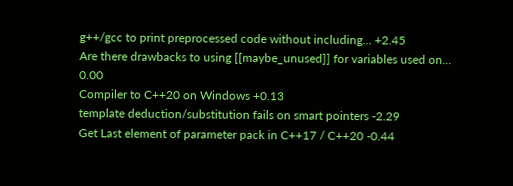g++/gcc to print preprocessed code without including... +2.45
Are there drawbacks to using [[maybe_unused]] for variables used on... 0.00
Compiler to C++20 on Windows +0.13
template deduction/substitution fails on smart pointers -2.29
Get Last element of parameter pack in C++17 / C++20 -0.44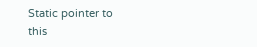Static pointer to this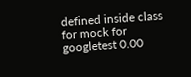defined inside class for mock for googletest 0.00